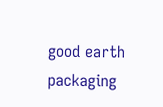good earth packaging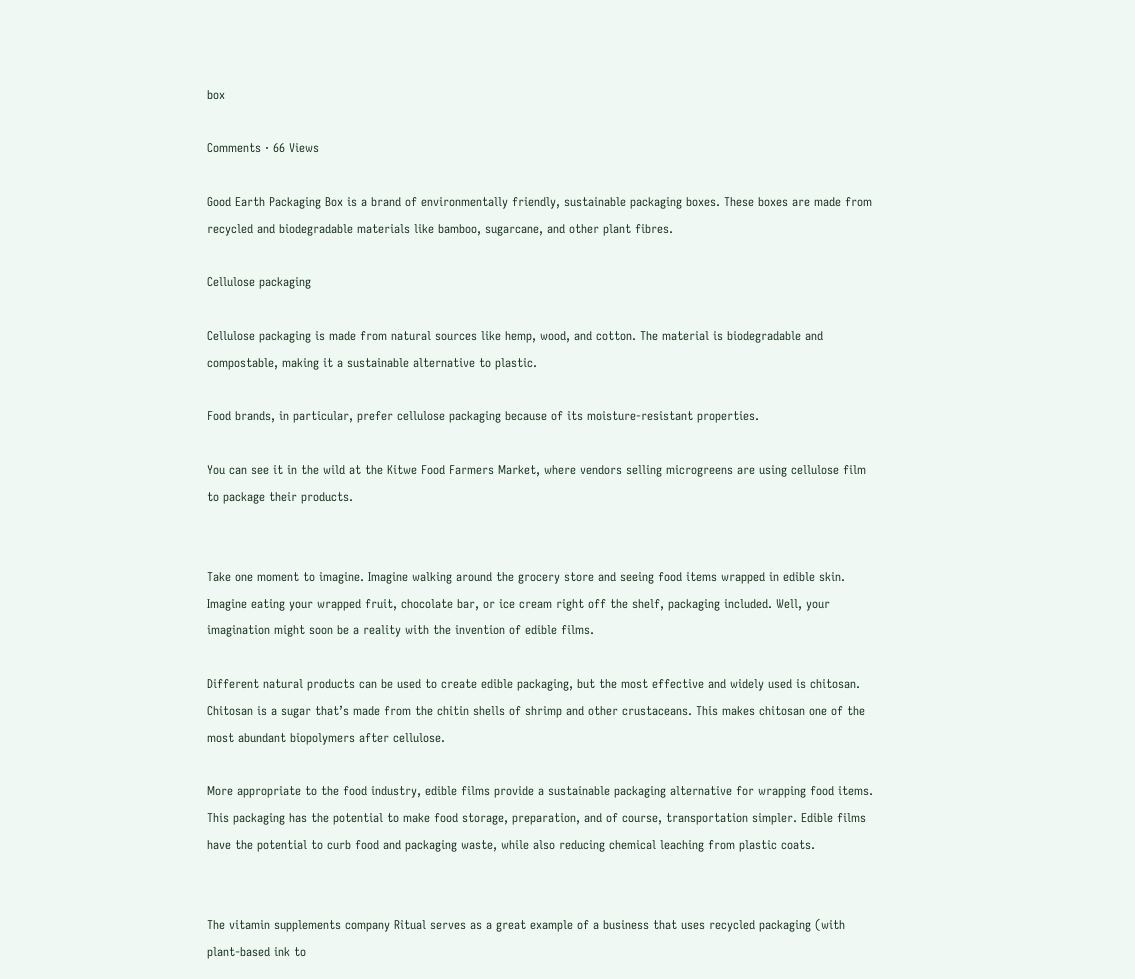box

Comments · 66 Views

Good Earth Packaging Box is a brand of environmentally friendly, sustainable packaging boxes. These boxes are made from recycled and biodegradable materials like bamboo, sugarcane, and other plant fibres.

Cellulose packaging

Cellulose packaging is made from natural sources like hemp, wood, and cotton. The material is biodegradable and compostable, making it a sustainable alternative to plastic.

Food brands, in particular, prefer cellulose packaging because of its moisture-resistant properties.

You can see it in the wild at the Kitwe Food Farmers Market, where vendors selling microgreens are using cellulose film to package their products.


Take one moment to imagine. Imagine walking around the grocery store and seeing food items wrapped in edible skin. Imagine eating your wrapped fruit, chocolate bar, or ice cream right off the shelf, packaging included. Well, your imagination might soon be a reality with the invention of edible films.

Different natural products can be used to create edible packaging, but the most effective and widely used is chitosan. Chitosan is a sugar that’s made from the chitin shells of shrimp and other crustaceans. This makes chitosan one of the most abundant biopolymers after cellulose.

More appropriate to the food industry, edible films provide a sustainable packaging alternative for wrapping food items. This packaging has the potential to make food storage, preparation, and of course, transportation simpler. Edible films have the potential to curb food and packaging waste, while also reducing chemical leaching from plastic coats.


The vitamin supplements company Ritual serves as a great example of a business that uses recycled packaging (with plant-based ink to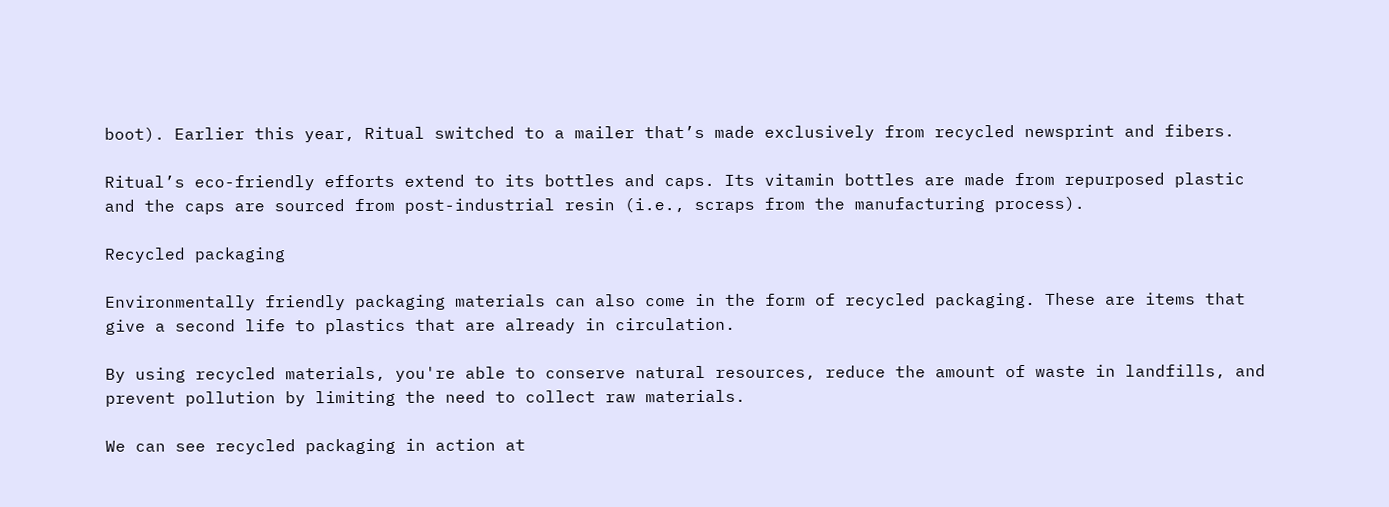boot). Earlier this year, Ritual switched to a mailer that’s made exclusively from recycled newsprint and fibers.

Ritual’s eco-friendly efforts extend to its bottles and caps. Its vitamin bottles are made from repurposed plastic and the caps are sourced from post-industrial resin (i.e., scraps from the manufacturing process).

Recycled packaging

Environmentally friendly packaging materials can also come in the form of recycled packaging. These are items that give a second life to plastics that are already in circulation.

By using recycled materials, you're able to conserve natural resources, reduce the amount of waste in landfills, and prevent pollution by limiting the need to collect raw materials.

We can see recycled packaging in action at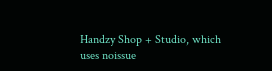Handzy Shop + Studio, which uses noissue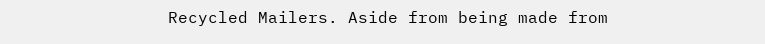Recycled Mailers. Aside from being made from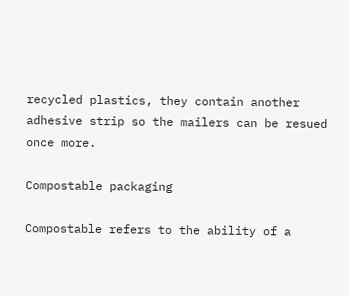recycled plastics, they contain another adhesive strip so the mailers can be resued once more.

Compostable packaging

Compostable refers to the ability of a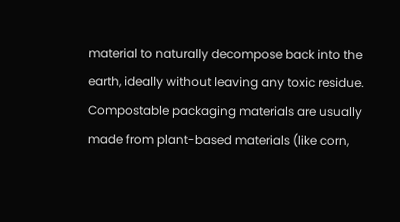material to naturally decompose back into the earth, ideally without leaving any toxic residue. Compostable packaging materials are usually made from plant-based materials (like corn,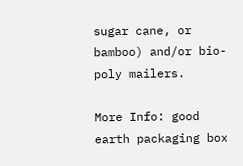sugar cane, or bamboo) and/or bio-poly mailers.

More Info: good earth packaging box